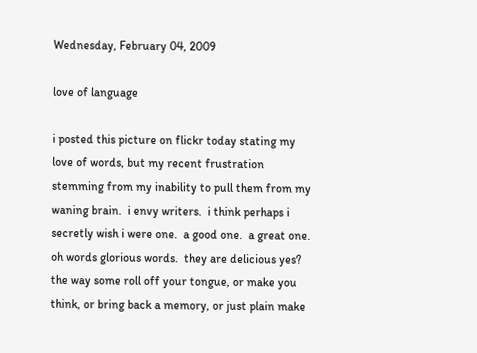Wednesday, February 04, 2009

love of language

i posted this picture on flickr today stating my love of words, but my recent frustration stemming from my inability to pull them from my waning brain.  i envy writers.  i think perhaps i secretly wish i were one.  a good one.  a great one.  oh words glorious words.  they are delicious yes?  the way some roll off your tongue, or make you think, or bring back a memory, or just plain make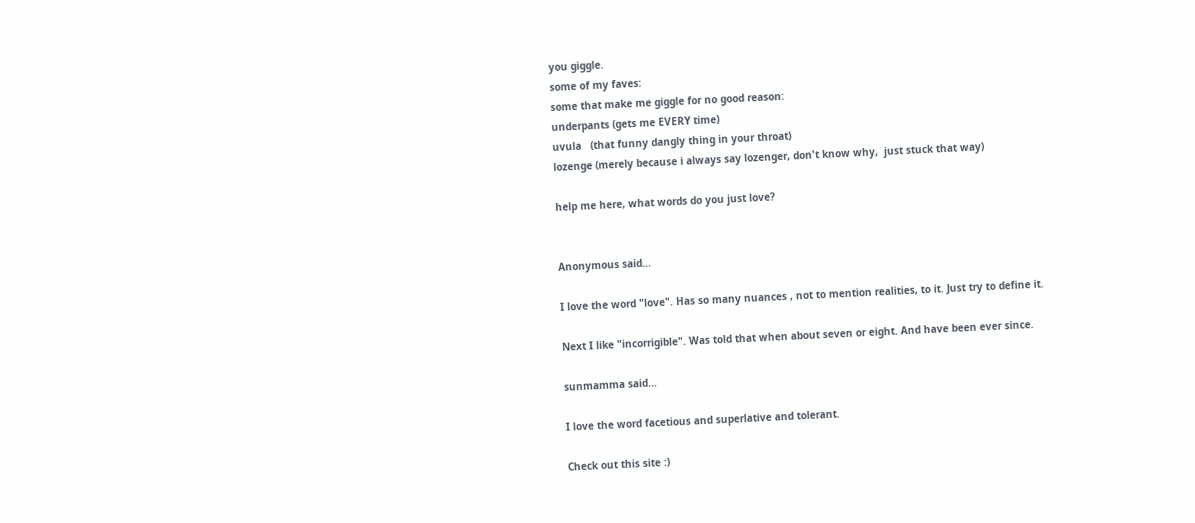you giggle.
some of my faves:
some that make me giggle for no good reason:
underpants (gets me EVERY time)
uvula   (that funny dangly thing in your throat)
lozenge (merely because i always say lozenger, don't know why,  just stuck that way)

help me here, what words do you just love?


Anonymous said...

I love the word "love". Has so many nuances , not to mention realities, to it. Just try to define it.

Next I like "incorrigible". Was told that when about seven or eight. And have been ever since.

sunmamma said...

I love the word facetious and superlative and tolerant.

Check out this site :)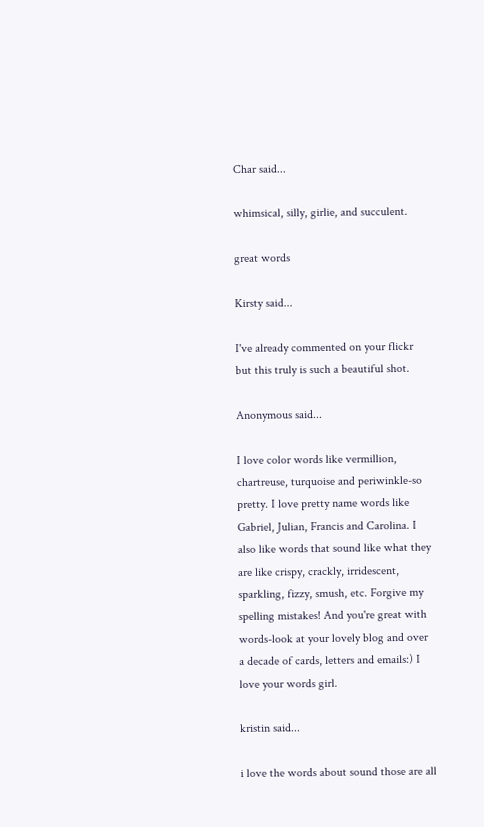Char said...

whimsical, silly, girlie, and succulent.

great words

Kirsty said...

I've already commented on your flickr but this truly is such a beautiful shot.

Anonymous said...

I love color words like vermillion, chartreuse, turquoise and periwinkle-so pretty. I love pretty name words like Gabriel, Julian, Francis and Carolina. I also like words that sound like what they are like crispy, crackly, irridescent, sparkling, fizzy, smush, etc. Forgive my spelling mistakes! And you're great with words-look at your lovely blog and over a decade of cards, letters and emails:) I love your words girl.

kristin said...

i love the words about sound those are all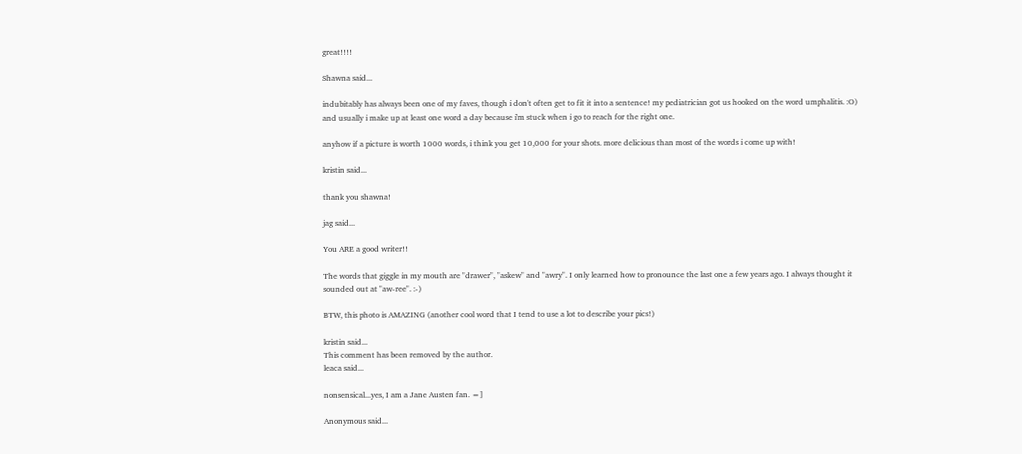great!!!!

Shawna said...

indubitably has always been one of my faves, though i don't often get to fit it into a sentence! my pediatrician got us hooked on the word umphalitis. :O) and usually i make up at least one word a day because i'm stuck when i go to reach for the right one.

anyhow if a picture is worth 1000 words, i think you get 10,000 for your shots. more delicious than most of the words i come up with!

kristin said...

thank you shawna!

jag said...

You ARE a good writer!!

The words that giggle in my mouth are "drawer", "askew" and "awry". I only learned how to pronounce the last one a few years ago. I always thought it sounded out at "aw-ree". :-)

BTW, this photo is AMAZING (another cool word that I tend to use a lot to describe your pics!)

kristin said...
This comment has been removed by the author.
leaca said...

nonsensical...yes, I am a Jane Austen fan. =]

Anonymous said...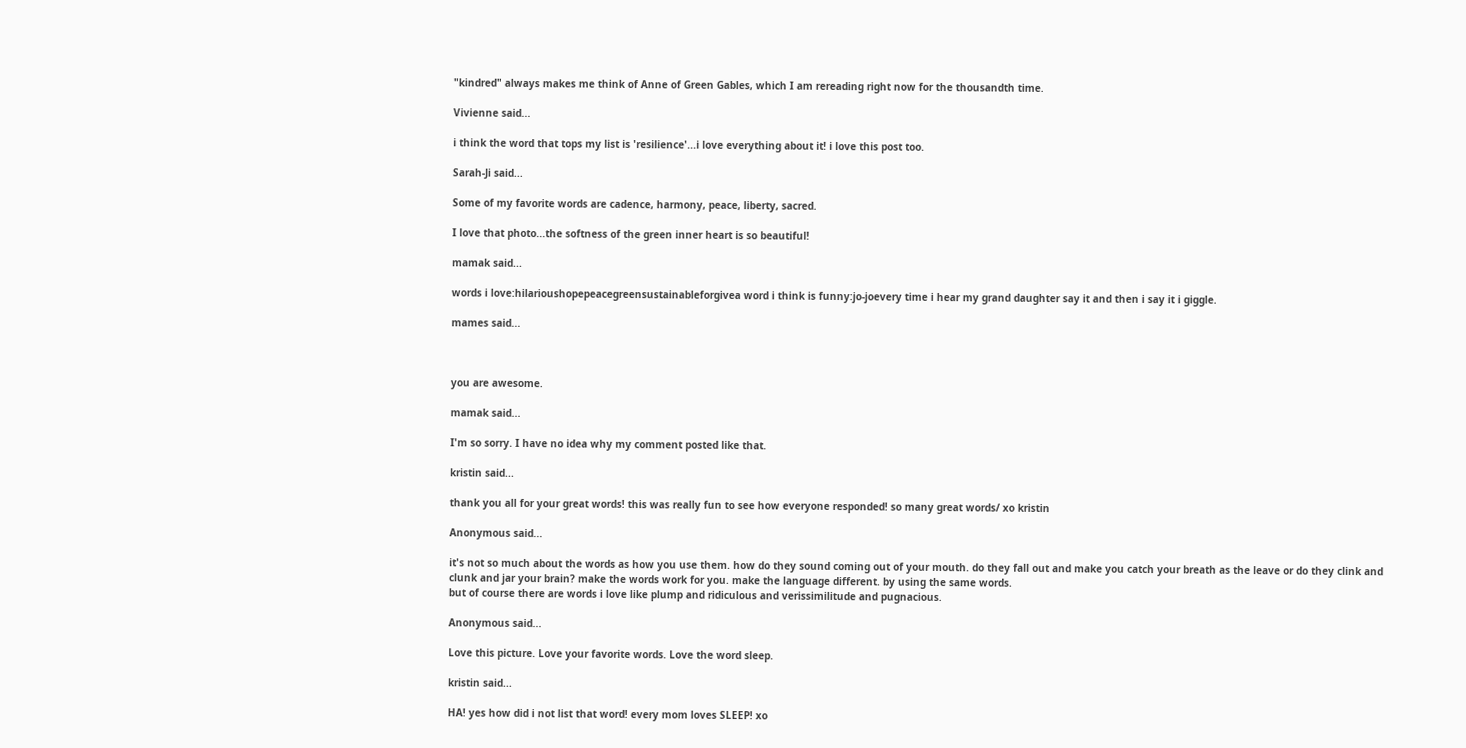"kindred" always makes me think of Anne of Green Gables, which I am rereading right now for the thousandth time.

Vivienne said...

i think the word that tops my list is 'resilience'...i love everything about it! i love this post too.

Sarah-Ji said...

Some of my favorite words are cadence, harmony, peace, liberty, sacred.

I love that photo...the softness of the green inner heart is so beautiful!

mamak said...

words i love:hilarioushopepeacegreensustainableforgivea word i think is funny:jo-joevery time i hear my grand daughter say it and then i say it i giggle.

mames said...



you are awesome.

mamak said...

I'm so sorry. I have no idea why my comment posted like that.

kristin said...

thank you all for your great words! this was really fun to see how everyone responded! so many great words/ xo kristin

Anonymous said...

it's not so much about the words as how you use them. how do they sound coming out of your mouth. do they fall out and make you catch your breath as the leave or do they clink and clunk and jar your brain? make the words work for you. make the language different. by using the same words.
but of course there are words i love like plump and ridiculous and verissimilitude and pugnacious.

Anonymous said...

Love this picture. Love your favorite words. Love the word sleep.

kristin said...

HA! yes how did i not list that word! every mom loves SLEEP! xo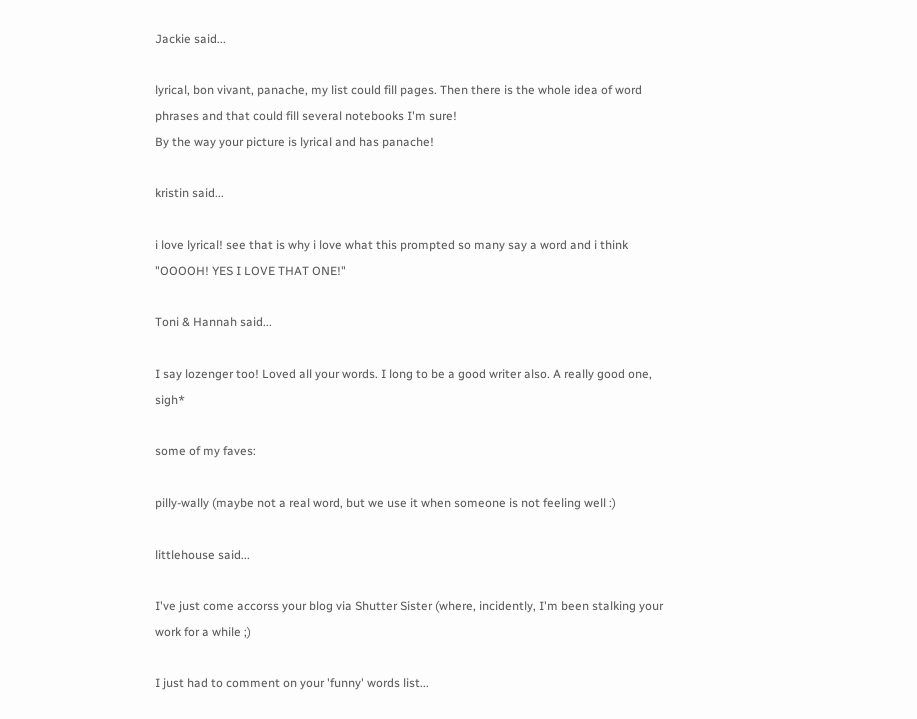Jackie said...

lyrical, bon vivant, panache, my list could fill pages. Then there is the whole idea of word phrases and that could fill several notebooks I'm sure!
By the way your picture is lyrical and has panache!

kristin said...

i love lyrical! see that is why i love what this prompted so many say a word and i think "OOOOH! YES I LOVE THAT ONE!"

Toni & Hannah said...

I say lozenger too! Loved all your words. I long to be a good writer also. A really good one, sigh*

some of my faves:

pilly-wally (maybe not a real word, but we use it when someone is not feeling well :)

littlehouse said...

I've just come accorss your blog via Shutter Sister (where, incidently, I'm been stalking your work for a while ;)

I just had to comment on your 'funny' words list...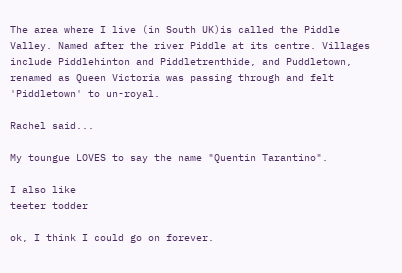The area where I live (in South UK)is called the Piddle Valley. Named after the river Piddle at its centre. Villages include Piddlehinton and Piddletrenthide, and Puddletown, renamed as Queen Victoria was passing through and felt 'Piddletown' to un-royal.

Rachel said...

My toungue LOVES to say the name "Quentin Tarantino".

I also like
teeter todder

ok, I think I could go on forever.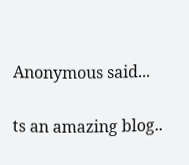Anonymous said...

ts an amazing blog..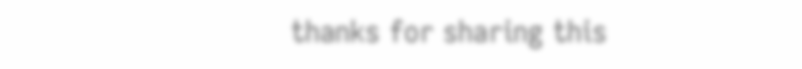thanks for sharing this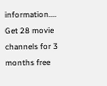information....
Get 28 movie channels for 3 months free